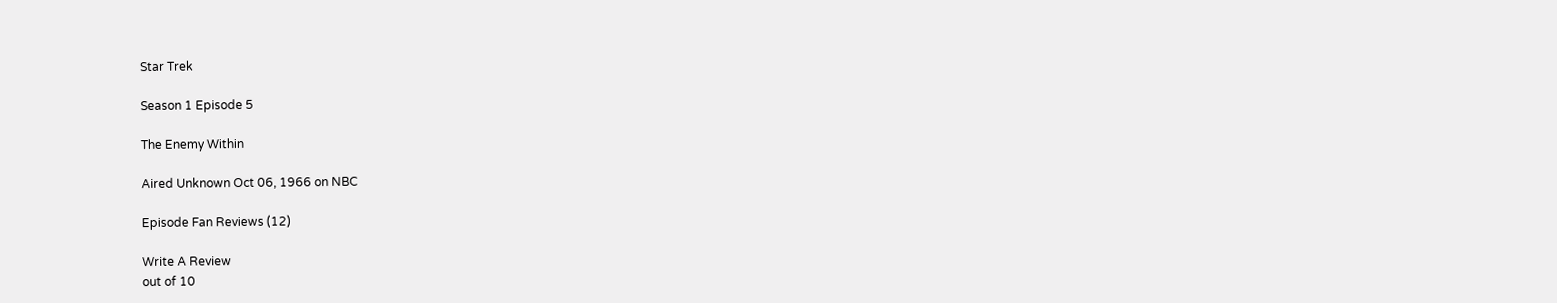Star Trek

Season 1 Episode 5

The Enemy Within

Aired Unknown Oct 06, 1966 on NBC

Episode Fan Reviews (12)

Write A Review
out of 10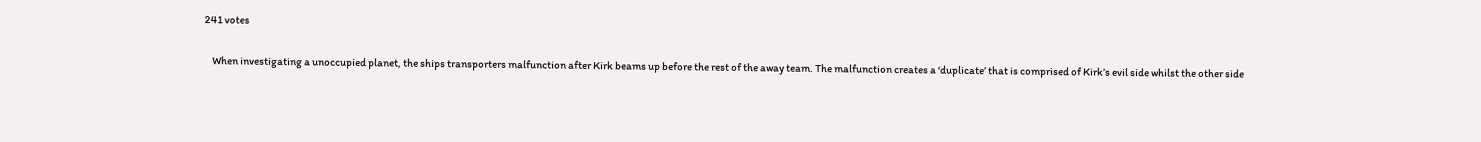241 votes

    When investigating a unoccupied planet, the ships transporters malfunction after Kirk beams up before the rest of the away team. The malfunction creates a ‘duplicate’ that is comprised of Kirk’s evil side whilst the other side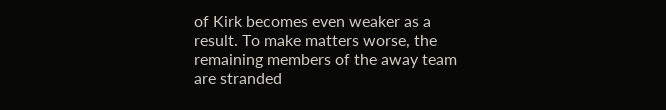of Kirk becomes even weaker as a result. To make matters worse, the remaining members of the away team are stranded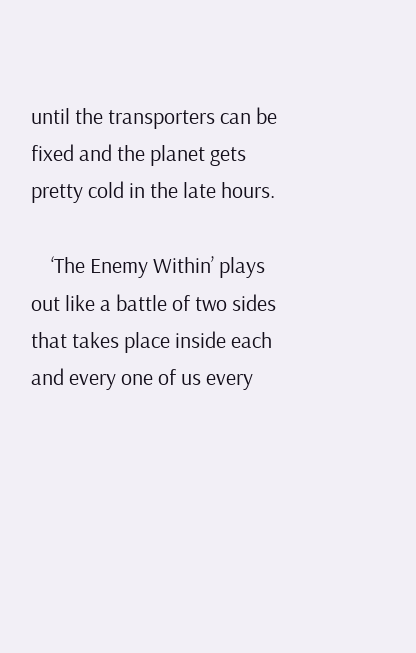until the transporters can be fixed and the planet gets pretty cold in the late hours.

    ‘The Enemy Within’ plays out like a battle of two sides that takes place inside each and every one of us every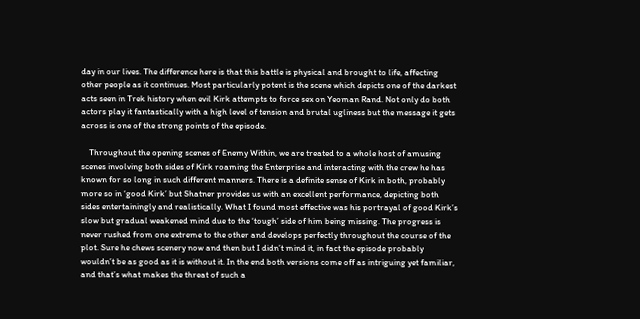day in our lives. The difference here is that this battle is physical and brought to life, affecting other people as it continues. Most particularly potent is the scene which depicts one of the darkest acts seen in Trek history when evil Kirk attempts to force sex on Yeoman Rand. Not only do both actors play it fantastically with a high level of tension and brutal ugliness but the message it gets across is one of the strong points of the episode.

    Throughout the opening scenes of Enemy Within, we are treated to a whole host of amusing scenes involving both sides of Kirk roaming the Enterprise and interacting with the crew he has known for so long in such different manners. There is a definite sense of Kirk in both, probably more so in ‘good Kirk’ but Shatner provides us with an excellent performance, depicting both sides entertainingly and realistically. What I found most effective was his portrayal of good Kirk’s slow but gradual weakened mind due to the ‘tough’ side of him being missing. The progress is never rushed from one extreme to the other and develops perfectly throughout the course of the plot. Sure he chews scenery now and then but I didn’t mind it, in fact the episode probably wouldn’t be as good as it is without it. In the end both versions come off as intriguing yet familiar, and that’s what makes the threat of such a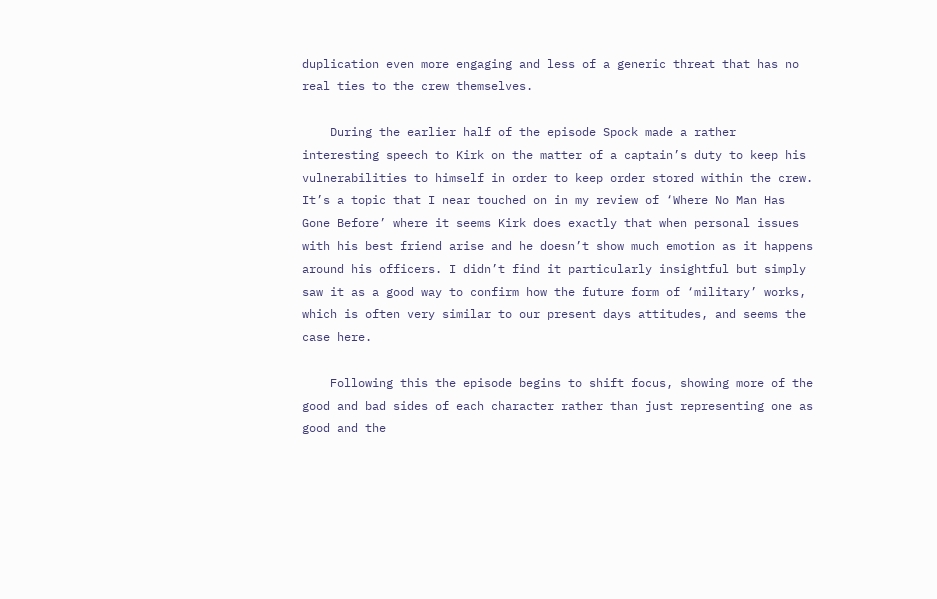duplication even more engaging and less of a generic threat that has no real ties to the crew themselves.

    During the earlier half of the episode Spock made a rather interesting speech to Kirk on the matter of a captain’s duty to keep his vulnerabilities to himself in order to keep order stored within the crew. It’s a topic that I near touched on in my review of ‘Where No Man Has Gone Before’ where it seems Kirk does exactly that when personal issues with his best friend arise and he doesn’t show much emotion as it happens around his officers. I didn’t find it particularly insightful but simply saw it as a good way to confirm how the future form of ‘military’ works, which is often very similar to our present days attitudes, and seems the case here.

    Following this the episode begins to shift focus, showing more of the good and bad sides of each character rather than just representing one as good and the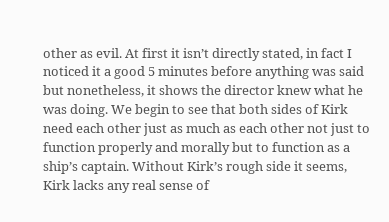other as evil. At first it isn’t directly stated, in fact I noticed it a good 5 minutes before anything was said but nonetheless, it shows the director knew what he was doing. We begin to see that both sides of Kirk need each other just as much as each other not just to function properly and morally but to function as a ship’s captain. Without Kirk’s rough side it seems, Kirk lacks any real sense of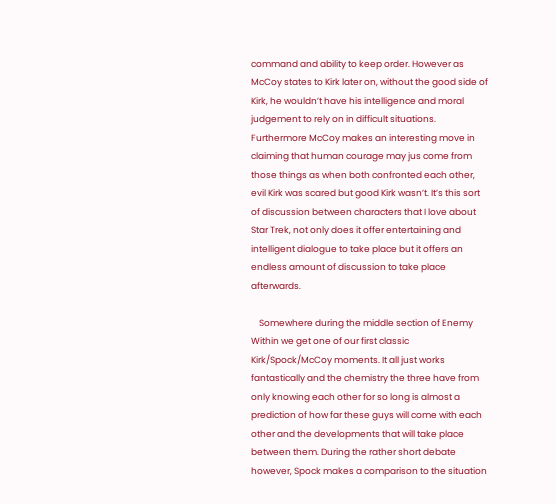command and ability to keep order. However as McCoy states to Kirk later on, without the good side of Kirk, he wouldn’t have his intelligence and moral judgement to rely on in difficult situations. Furthermore McCoy makes an interesting move in claiming that human courage may jus come from those things as when both confronted each other, evil Kirk was scared but good Kirk wasn’t. It’s this sort of discussion between characters that I love about Star Trek, not only does it offer entertaining and intelligent dialogue to take place but it offers an endless amount of discussion to take place afterwards.

    Somewhere during the middle section of Enemy Within we get one of our first classic Kirk/Spock/McCoy moments. It all just works fantastically and the chemistry the three have from only knowing each other for so long is almost a prediction of how far these guys will come with each other and the developments that will take place between them. During the rather short debate however, Spock makes a comparison to the situation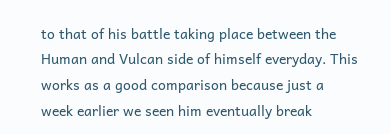to that of his battle taking place between the Human and Vulcan side of himself everyday. This works as a good comparison because just a week earlier we seen him eventually break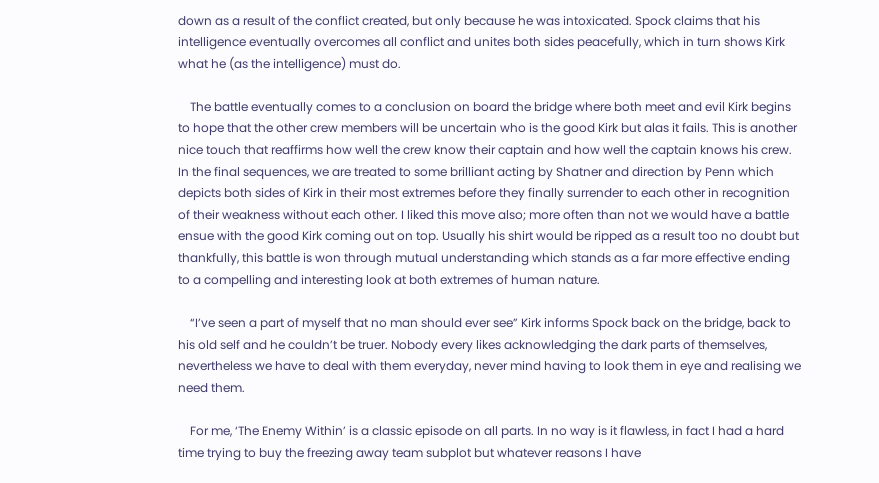down as a result of the conflict created, but only because he was intoxicated. Spock claims that his intelligence eventually overcomes all conflict and unites both sides peacefully, which in turn shows Kirk what he (as the intelligence) must do.

    The battle eventually comes to a conclusion on board the bridge where both meet and evil Kirk begins to hope that the other crew members will be uncertain who is the good Kirk but alas it fails. This is another nice touch that reaffirms how well the crew know their captain and how well the captain knows his crew. In the final sequences, we are treated to some brilliant acting by Shatner and direction by Penn which depicts both sides of Kirk in their most extremes before they finally surrender to each other in recognition of their weakness without each other. I liked this move also; more often than not we would have a battle ensue with the good Kirk coming out on top. Usually his shirt would be ripped as a result too no doubt but thankfully, this battle is won through mutual understanding which stands as a far more effective ending to a compelling and interesting look at both extremes of human nature.

    “I’ve seen a part of myself that no man should ever see” Kirk informs Spock back on the bridge, back to his old self and he couldn’t be truer. Nobody every likes acknowledging the dark parts of themselves, nevertheless we have to deal with them everyday, never mind having to look them in eye and realising we need them.

    For me, ‘The Enemy Within’ is a classic episode on all parts. In no way is it flawless, in fact I had a hard time trying to buy the freezing away team subplot but whatever reasons I have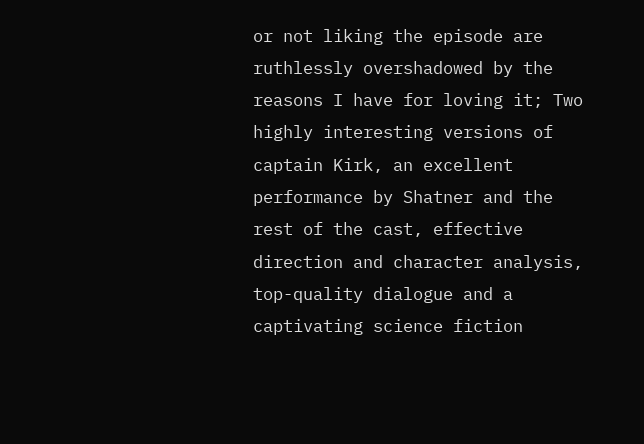or not liking the episode are ruthlessly overshadowed by the reasons I have for loving it; Two highly interesting versions of captain Kirk, an excellent performance by Shatner and the rest of the cast, effective direction and character analysis, top-quality dialogue and a captivating science fiction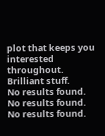plot that keeps you interested throughout. Brilliant stuff.
No results found.
No results found.
No results found.